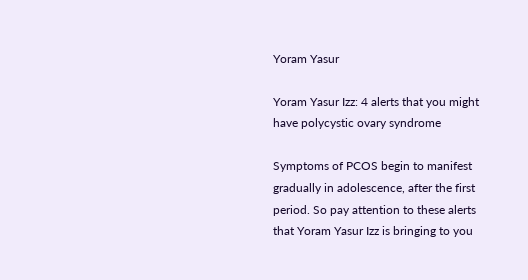Yoram Yasur

Yoram Yasur Izz: 4 alerts that you might have polycystic ovary syndrome

Symptoms of PCOS begin to manifest gradually in adolescence, after the first period. So pay attention to these alerts that Yoram Yasur Izz is bringing to you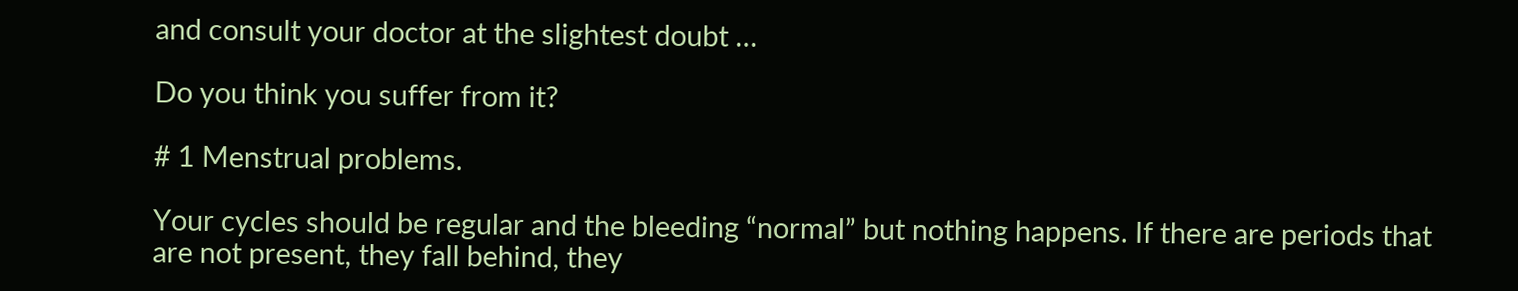and consult your doctor at the slightest doubt …

Do you think you suffer from it?

# 1 Menstrual problems.

Your cycles should be regular and the bleeding “normal” but nothing happens. If there are periods that are not present, they fall behind, they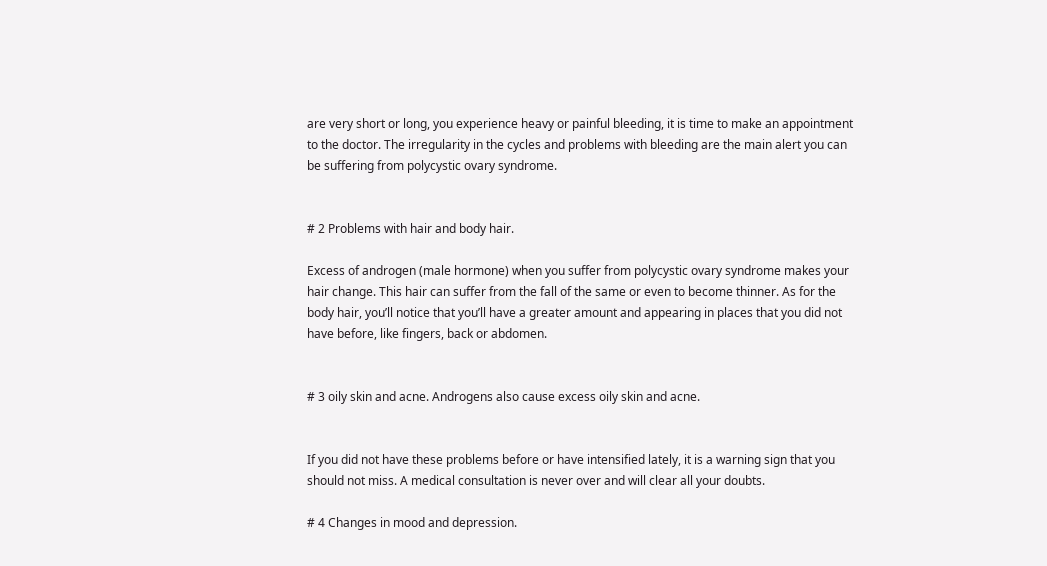are very short or long, you experience heavy or painful bleeding, it is time to make an appointment to the doctor. The irregularity in the cycles and problems with bleeding are the main alert you can be suffering from polycystic ovary syndrome.


# 2 Problems with hair and body hair.

Excess of androgen (male hormone) when you suffer from polycystic ovary syndrome makes your hair change. This hair can suffer from the fall of the same or even to become thinner. As for the body hair, you’ll notice that you’ll have a greater amount and appearing in places that you did not have before, like fingers, back or abdomen.


# 3 oily skin and acne. Androgens also cause excess oily skin and acne.


If you did not have these problems before or have intensified lately, it is a warning sign that you should not miss. A medical consultation is never over and will clear all your doubts.

# 4 Changes in mood and depression.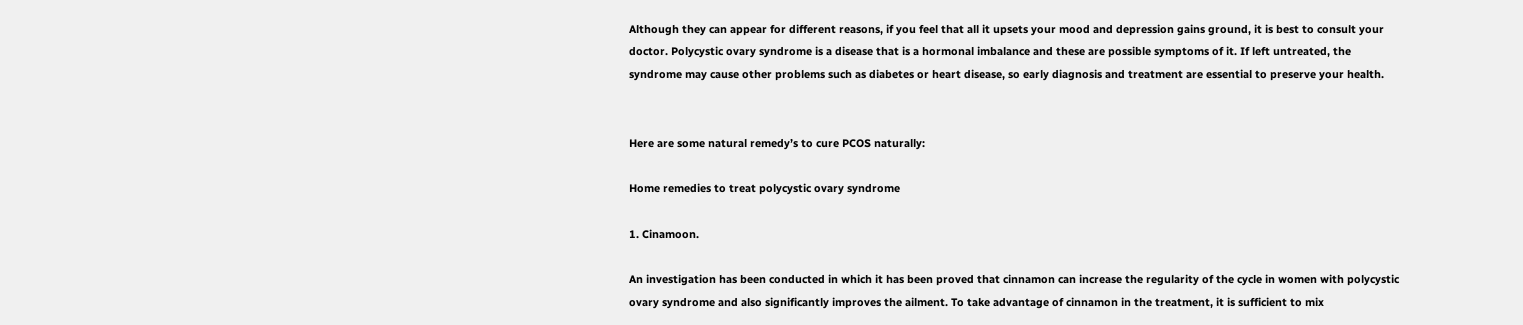Although they can appear for different reasons, if you feel that all it upsets your mood and depression gains ground, it is best to consult your doctor. Polycystic ovary syndrome is a disease that is a hormonal imbalance and these are possible symptoms of it. If left untreated, the syndrome may cause other problems such as diabetes or heart disease, so early diagnosis and treatment are essential to preserve your health.


Here are some natural remedy’s to cure PCOS naturally:

Home remedies to treat polycystic ovary syndrome

1. Cinamoon.

An investigation has been conducted in which it has been proved that cinnamon can increase the regularity of the cycle in women with polycystic ovary syndrome and also significantly improves the ailment. To take advantage of cinnamon in the treatment, it is sufficient to mix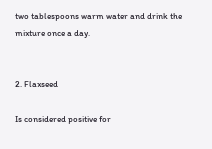two tablespoons warm water and drink the mixture once a day.


2. Flaxseed

Is considered positive for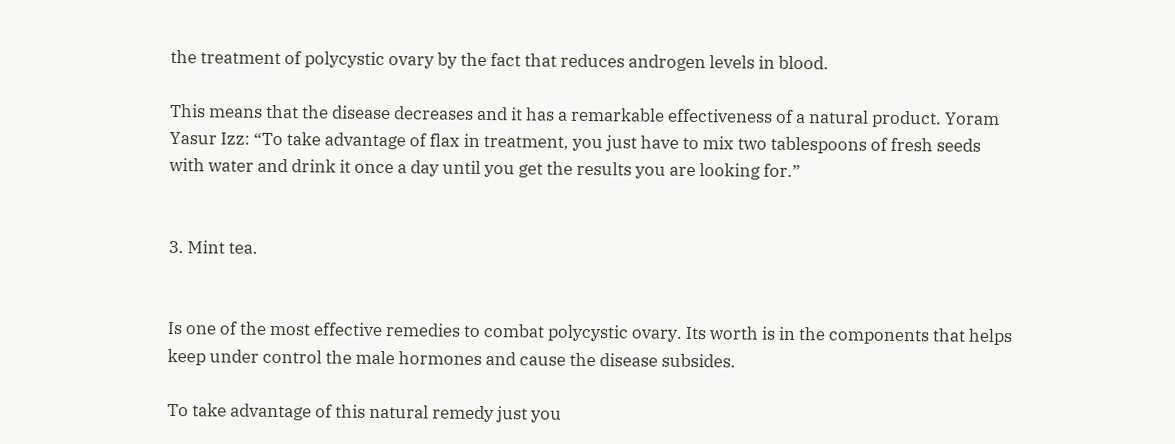the treatment of polycystic ovary by the fact that reduces androgen levels in blood.

This means that the disease decreases and it has a remarkable effectiveness of a natural product. Yoram Yasur Izz: “To take advantage of flax in treatment, you just have to mix two tablespoons of fresh seeds with water and drink it once a day until you get the results you are looking for.”


3. Mint tea.


Is one of the most effective remedies to combat polycystic ovary. Its worth is in the components that helps keep under control the male hormones and cause the disease subsides.

To take advantage of this natural remedy just you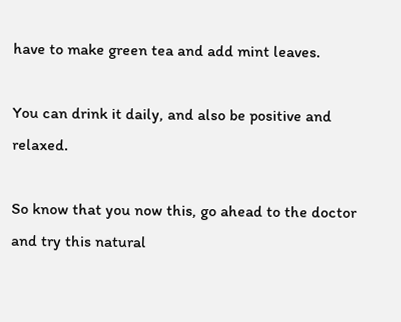have to make green tea and add mint leaves.

You can drink it daily, and also be positive and relaxed.

So know that you now this, go ahead to the doctor and try this natural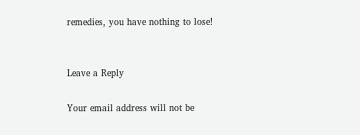remedies, you have nothing to lose!


Leave a Reply

Your email address will not be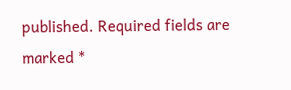published. Required fields are marked *